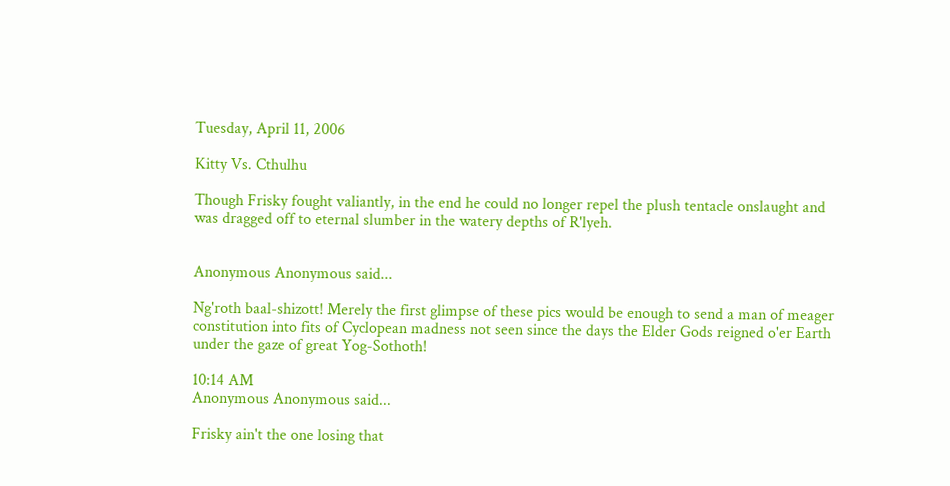Tuesday, April 11, 2006

Kitty Vs. Cthulhu

Though Frisky fought valiantly, in the end he could no longer repel the plush tentacle onslaught and was dragged off to eternal slumber in the watery depths of R'lyeh.


Anonymous Anonymous said...

Ng'roth baal-shizott! Merely the first glimpse of these pics would be enough to send a man of meager constitution into fits of Cyclopean madness not seen since the days the Elder Gods reigned o'er Earth under the gaze of great Yog-Sothoth!

10:14 AM
Anonymous Anonymous said...

Frisky ain't the one losing that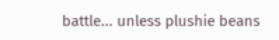battle... unless plushie beans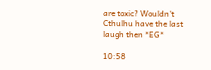are toxic? Wouldn't Cthulhu have the last laugh then *EG*

10:58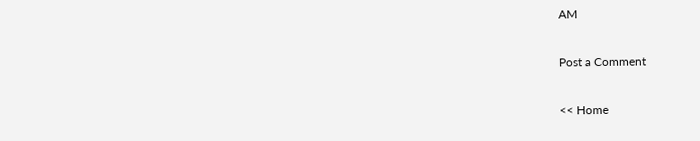AM

Post a Comment

<< Home